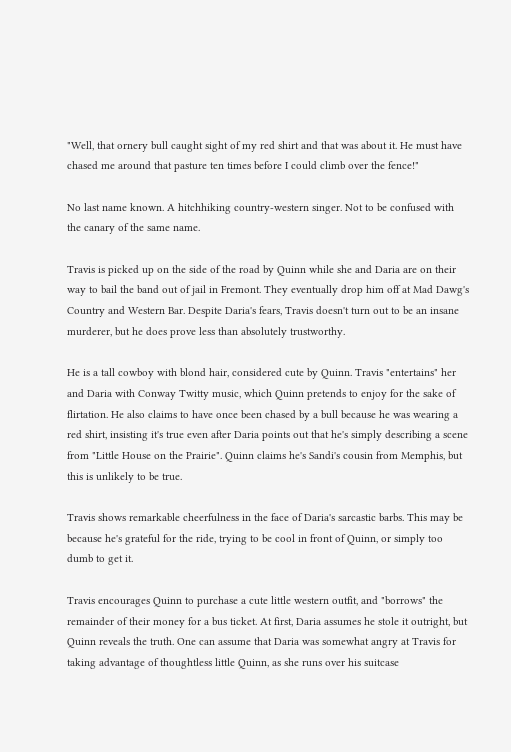"Well, that ornery bull caught sight of my red shirt and that was about it. He must have chased me around that pasture ten times before I could climb over the fence!"

No last name known. A hitchhiking country-western singer. Not to be confused with the canary of the same name.

Travis is picked up on the side of the road by Quinn while she and Daria are on their way to bail the band out of jail in Fremont. They eventually drop him off at Mad Dawg's Country and Western Bar. Despite Daria's fears, Travis doesn't turn out to be an insane murderer, but he does prove less than absolutely trustworthy.

He is a tall cowboy with blond hair, considered cute by Quinn. Travis "entertains" her and Daria with Conway Twitty music, which Quinn pretends to enjoy for the sake of flirtation. He also claims to have once been chased by a bull because he was wearing a red shirt, insisting it's true even after Daria points out that he's simply describing a scene from "Little House on the Prairie". Quinn claims he's Sandi's cousin from Memphis, but this is unlikely to be true.

Travis shows remarkable cheerfulness in the face of Daria's sarcastic barbs. This may be because he's grateful for the ride, trying to be cool in front of Quinn, or simply too dumb to get it.

Travis encourages Quinn to purchase a cute little western outfit, and "borrows" the remainder of their money for a bus ticket. At first, Daria assumes he stole it outright, but Quinn reveals the truth. One can assume that Daria was somewhat angry at Travis for taking advantage of thoughtless little Quinn, as she runs over his suitcase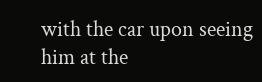with the car upon seeing him at the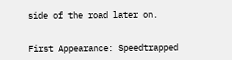side of the road later on.


First Appearance: Speedtrapped